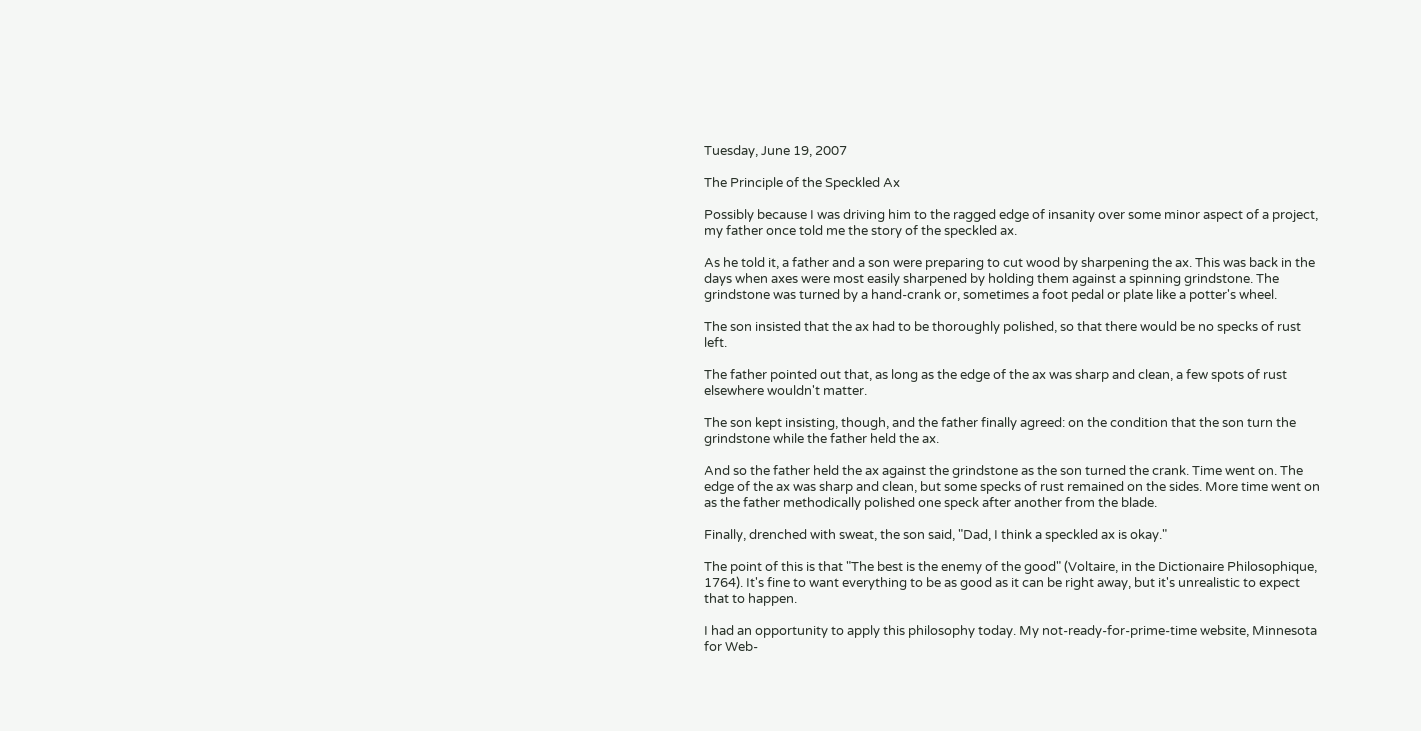Tuesday, June 19, 2007

The Principle of the Speckled Ax

Possibly because I was driving him to the ragged edge of insanity over some minor aspect of a project, my father once told me the story of the speckled ax.

As he told it, a father and a son were preparing to cut wood by sharpening the ax. This was back in the days when axes were most easily sharpened by holding them against a spinning grindstone. The grindstone was turned by a hand-crank or, sometimes a foot pedal or plate like a potter's wheel.

The son insisted that the ax had to be thoroughly polished, so that there would be no specks of rust left.

The father pointed out that, as long as the edge of the ax was sharp and clean, a few spots of rust elsewhere wouldn't matter.

The son kept insisting, though, and the father finally agreed: on the condition that the son turn the grindstone while the father held the ax.

And so the father held the ax against the grindstone as the son turned the crank. Time went on. The edge of the ax was sharp and clean, but some specks of rust remained on the sides. More time went on as the father methodically polished one speck after another from the blade.

Finally, drenched with sweat, the son said, "Dad, I think a speckled ax is okay."

The point of this is that "The best is the enemy of the good" (Voltaire, in the Dictionaire Philosophique, 1764). It's fine to want everything to be as good as it can be right away, but it's unrealistic to expect that to happen.

I had an opportunity to apply this philosophy today. My not-ready-for-prime-time website, Minnesota for Web-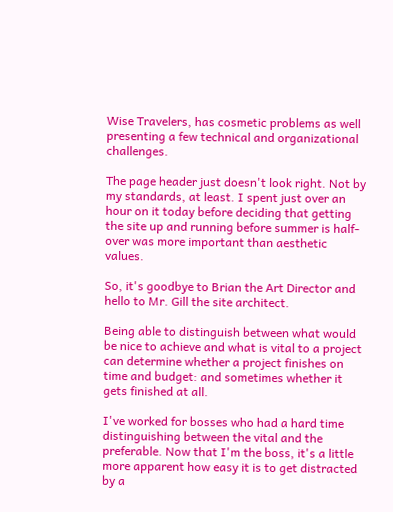Wise Travelers, has cosmetic problems as well presenting a few technical and organizational challenges.

The page header just doesn't look right. Not by my standards, at least. I spent just over an hour on it today before deciding that getting the site up and running before summer is half-over was more important than aesthetic values.

So, it's goodbye to Brian the Art Director and hello to Mr. Gill the site architect.

Being able to distinguish between what would be nice to achieve and what is vital to a project can determine whether a project finishes on time and budget: and sometimes whether it gets finished at all.

I've worked for bosses who had a hard time distinguishing between the vital and the preferable. Now that I'm the boss, it's a little more apparent how easy it is to get distracted by a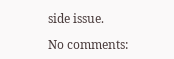side issue.

No comments: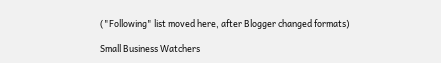("Following" list moved here, after Blogger changed formats)

Small Business Watchers